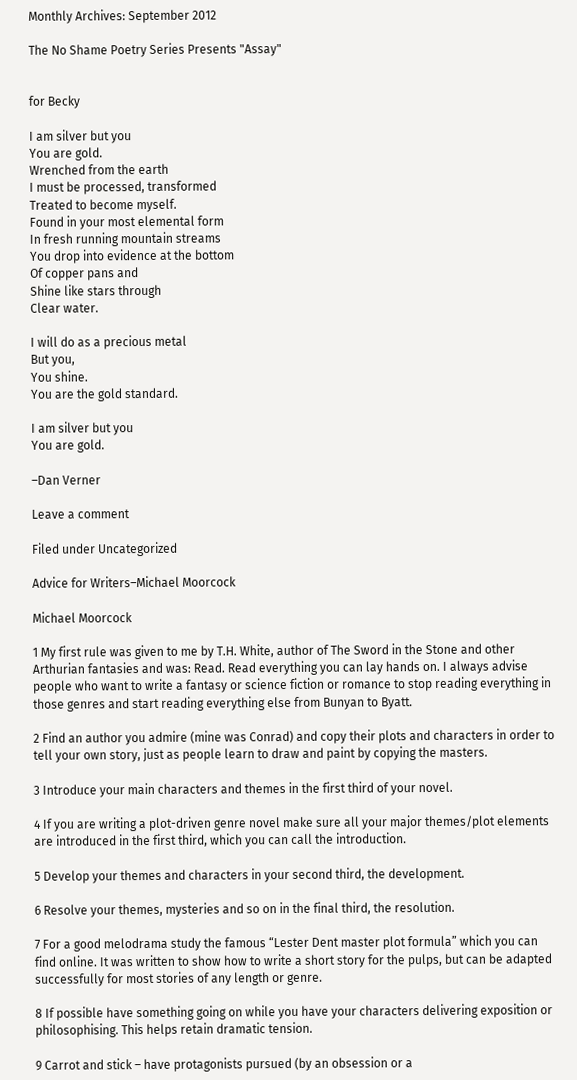Monthly Archives: September 2012

The No Shame Poetry Series Presents "Assay"


for Becky

I am silver but you
You are gold.
Wrenched from the earth
I must be processed, transformed
Treated to become myself.
Found in your most elemental form
In fresh running mountain streams
You drop into evidence at the bottom
Of copper pans and
Shine like stars through
Clear water.

I will do as a precious metal
But you,
You shine.
You are the gold standard.

I am silver but you
You are gold.

–Dan Verner

Leave a comment

Filed under Uncategorized

Advice for Writers–Michael Moorcock

Michael Moorcock

1 My first rule was given to me by T.H. White, author of The Sword in the Stone and other Arthurian fantasies and was: Read. Read everything you can lay hands on. I always advise people who want to write a fantasy or science fiction or romance to stop reading everything in those genres and start reading everything else from Bunyan to Byatt.

2 Find an author you admire (mine was Conrad) and copy their plots and characters in order to tell your own story, just as people learn to draw and paint by copying the masters.

3 Introduce your main characters and themes in the first third of your novel.

4 If you are writing a plot-driven genre novel make sure all your major themes/plot elements are introduced in the first third, which you can call the introduction.

5 Develop your themes and characters in your second third, the development.

6 Resolve your themes, mysteries and so on in the final third, the resolution.

7 For a good melodrama study the famous “Lester Dent master plot formula” which you can find online. It was written to show how to write a short story for the pulps, but can be adapted successfully for most stories of any length or genre.

8 If possible have something going on while you have your characters delivering exposition or philosophising. This helps retain dramatic tension.

9 Carrot and stick – have protagonists pursued (by an obsession or a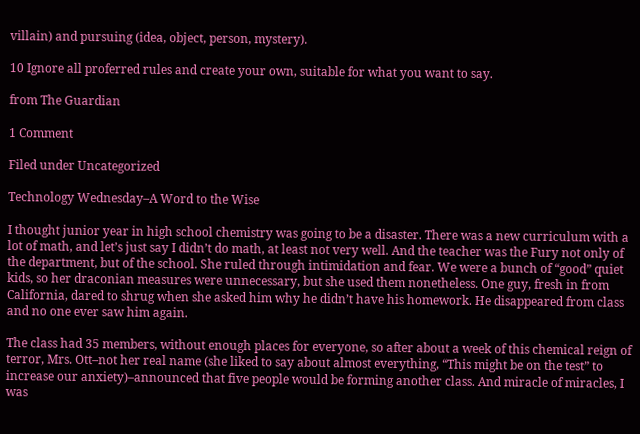villain) and pursuing (idea, object, person, mystery).

10 Ignore all proferred rules and create your own, suitable for what you want to say.

from The Guardian

1 Comment

Filed under Uncategorized

Technology Wednesday–A Word to the Wise

I thought junior year in high school chemistry was going to be a disaster. There was a new curriculum with a lot of math, and let’s just say I didn’t do math, at least not very well. And the teacher was the Fury not only of the department, but of the school. She ruled through intimidation and fear. We were a bunch of “good” quiet kids, so her draconian measures were unnecessary, but she used them nonetheless. One guy, fresh in from California, dared to shrug when she asked him why he didn’t have his homework. He disappeared from class and no one ever saw him again.

The class had 35 members, without enough places for everyone, so after about a week of this chemical reign of terror, Mrs. Ott–not her real name (she liked to say about almost everything, “This might be on the test” to increase our anxiety)–announced that five people would be forming another class. And miracle of miracles, I was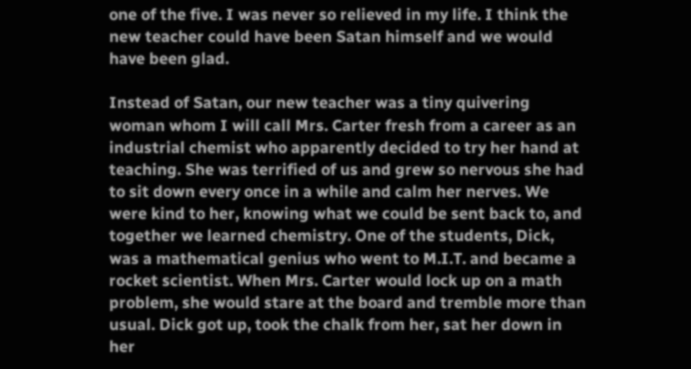one of the five. I was never so relieved in my life. I think the new teacher could have been Satan himself and we would have been glad.

Instead of Satan, our new teacher was a tiny quivering woman whom I will call Mrs. Carter fresh from a career as an industrial chemist who apparently decided to try her hand at teaching. She was terrified of us and grew so nervous she had to sit down every once in a while and calm her nerves. We were kind to her, knowing what we could be sent back to, and together we learned chemistry. One of the students, Dick, was a mathematical genius who went to M.I.T. and became a rocket scientist. When Mrs. Carter would lock up on a math problem, she would stare at the board and tremble more than usual. Dick got up, took the chalk from her, sat her down in her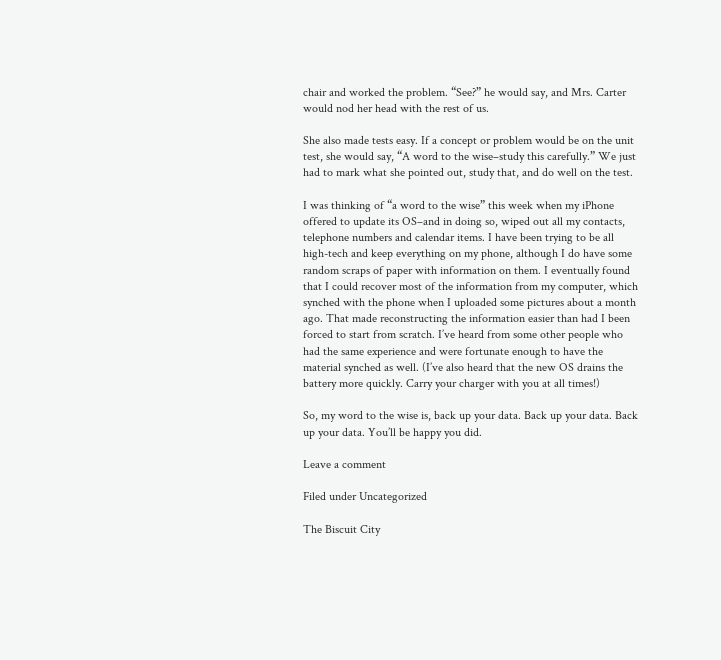chair and worked the problem. “See?” he would say, and Mrs. Carter would nod her head with the rest of us.

She also made tests easy. If a concept or problem would be on the unit test, she would say, “A word to the wise–study this carefully.” We just had to mark what she pointed out, study that, and do well on the test.

I was thinking of “a word to the wise” this week when my iPhone offered to update its OS–and in doing so, wiped out all my contacts, telephone numbers and calendar items. I have been trying to be all high-tech and keep everything on my phone, although I do have some random scraps of paper with information on them. I eventually found that I could recover most of the information from my computer, which synched with the phone when I uploaded some pictures about a month ago. That made reconstructing the information easier than had I been forced to start from scratch. I’ve heard from some other people who had the same experience and were fortunate enough to have the material synched as well. (I’ve also heard that the new OS drains the battery more quickly. Carry your charger with you at all times!)

So, my word to the wise is, back up your data. Back up your data. Back up your data. You’ll be happy you did.

Leave a comment

Filed under Uncategorized

The Biscuit City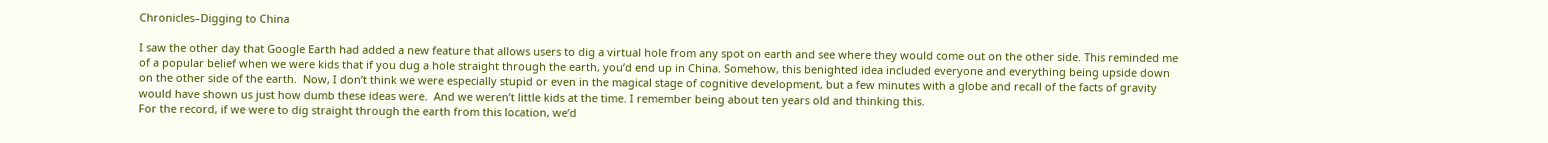Chronicles–Digging to China

I saw the other day that Google Earth had added a new feature that allows users to dig a virtual hole from any spot on earth and see where they would come out on the other side. This reminded me of a popular belief when we were kids that if you dug a hole straight through the earth, you’d end up in China. Somehow, this benighted idea included everyone and everything being upside down on the other side of the earth.  Now, I don’t think we were especially stupid or even in the magical stage of cognitive development, but a few minutes with a globe and recall of the facts of gravity would have shown us just how dumb these ideas were.  And we weren’t little kids at the time. I remember being about ten years old and thinking this.
For the record, if we were to dig straight through the earth from this location, we’d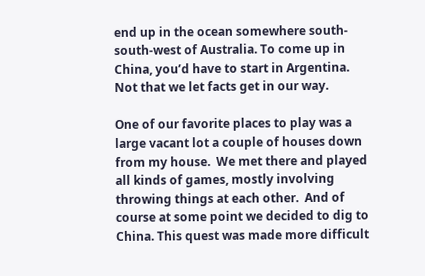end up in the ocean somewhere south-south-west of Australia. To come up in China, you’d have to start in Argentina. Not that we let facts get in our way.

One of our favorite places to play was a large vacant lot a couple of houses down from my house.  We met there and played all kinds of games, mostly involving throwing things at each other.  And of course at some point we decided to dig to China. This quest was made more difficult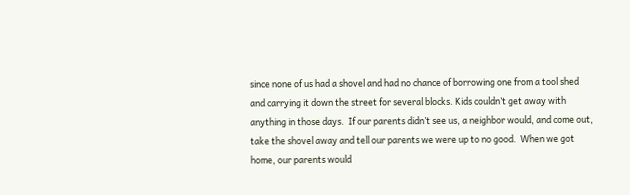since none of us had a shovel and had no chance of borrowing one from a tool shed and carrying it down the street for several blocks. Kids couldn’t get away with anything in those days.  If our parents didn’t see us, a neighbor would, and come out, take the shovel away and tell our parents we were up to no good.  When we got home, our parents would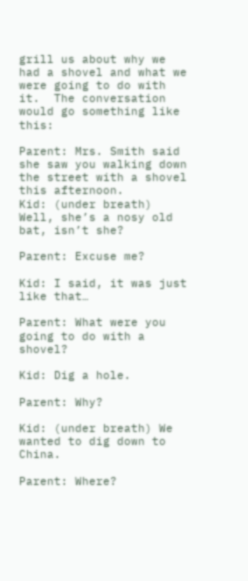grill us about why we had a shovel and what we were going to do with it.  The conversation would go something like this:

Parent: Mrs. Smith said she saw you walking down the street with a shovel this afternoon.
Kid: (under breath) Well, she’s a nosy old bat, isn’t she?

Parent: Excuse me?

Kid: I said, it was just like that…

Parent: What were you going to do with a  shovel?

Kid: Dig a hole.

Parent: Why?

Kid: (under breath) We wanted to dig down to China.

Parent: Where?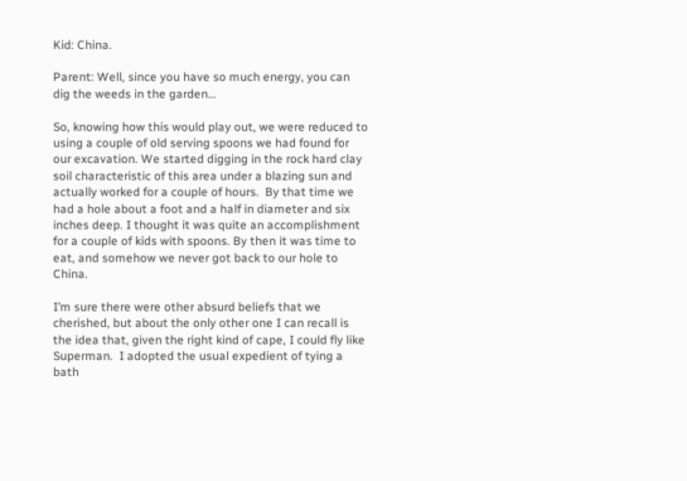Kid: China.

Parent: Well, since you have so much energy, you can dig the weeds in the garden…

So, knowing how this would play out, we were reduced to using a couple of old serving spoons we had found for our excavation. We started digging in the rock hard clay soil characteristic of this area under a blazing sun and actually worked for a couple of hours.  By that time we had a hole about a foot and a half in diameter and six inches deep. I thought it was quite an accomplishment for a couple of kids with spoons. By then it was time to eat, and somehow we never got back to our hole to China.

I’m sure there were other absurd beliefs that we cherished, but about the only other one I can recall is the idea that, given the right kind of cape, I could fly like Superman.  I adopted the usual expedient of tying a bath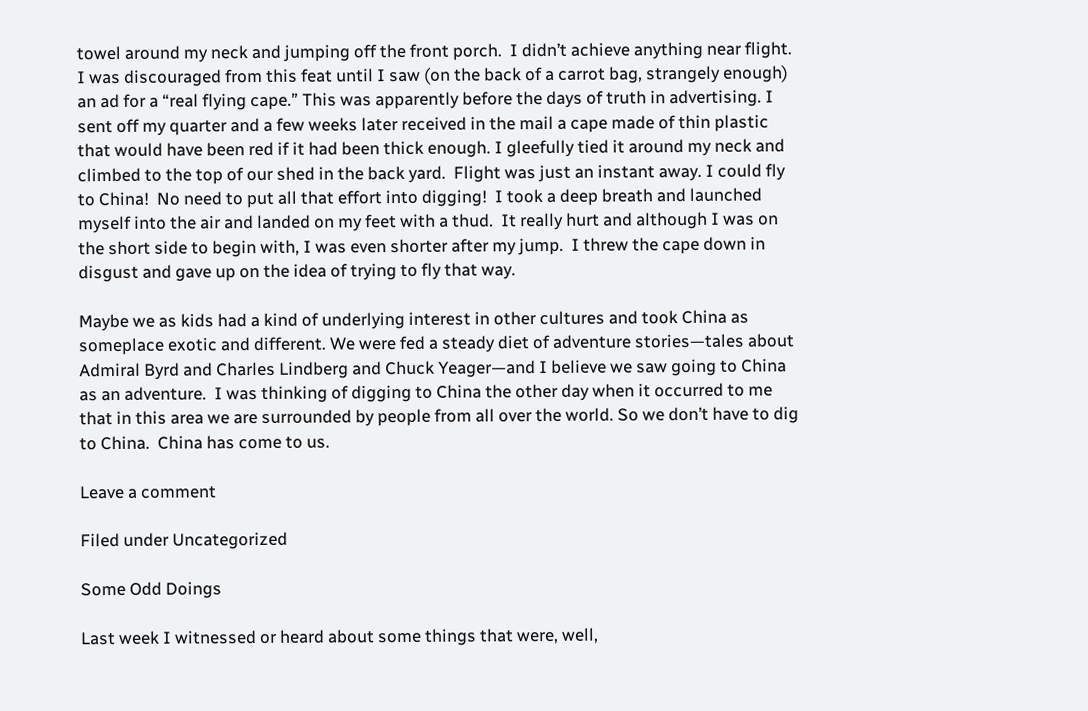towel around my neck and jumping off the front porch.  I didn’t achieve anything near flight. I was discouraged from this feat until I saw (on the back of a carrot bag, strangely enough) an ad for a “real flying cape.” This was apparently before the days of truth in advertising. I sent off my quarter and a few weeks later received in the mail a cape made of thin plastic that would have been red if it had been thick enough. I gleefully tied it around my neck and climbed to the top of our shed in the back yard.  Flight was just an instant away. I could fly to China!  No need to put all that effort into digging!  I took a deep breath and launched myself into the air and landed on my feet with a thud.  It really hurt and although I was on the short side to begin with, I was even shorter after my jump.  I threw the cape down in disgust and gave up on the idea of trying to fly that way.

Maybe we as kids had a kind of underlying interest in other cultures and took China as someplace exotic and different. We were fed a steady diet of adventure stories—tales about Admiral Byrd and Charles Lindberg and Chuck Yeager—and I believe we saw going to China as an adventure.  I was thinking of digging to China the other day when it occurred to me that in this area we are surrounded by people from all over the world. So we don’t have to dig to China.  China has come to us.

Leave a comment

Filed under Uncategorized

Some Odd Doings

Last week I witnessed or heard about some things that were, well,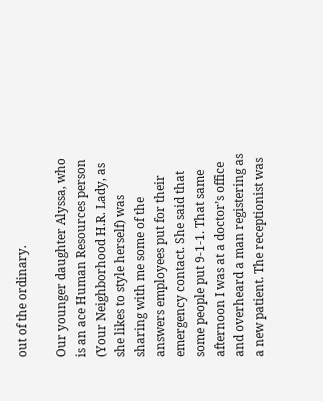out of the ordinary.

Our younger daughter Alyssa, who is an ace Human Resources person (Your Neighborhood H.R. Lady, as she likes to style herself) was sharing with me some of the answers employees put for their emergency contact. She said that some people put 9-1-1. That same afternoon I was at a doctor’s office and overheard a man registering as a new patient. The receptionist was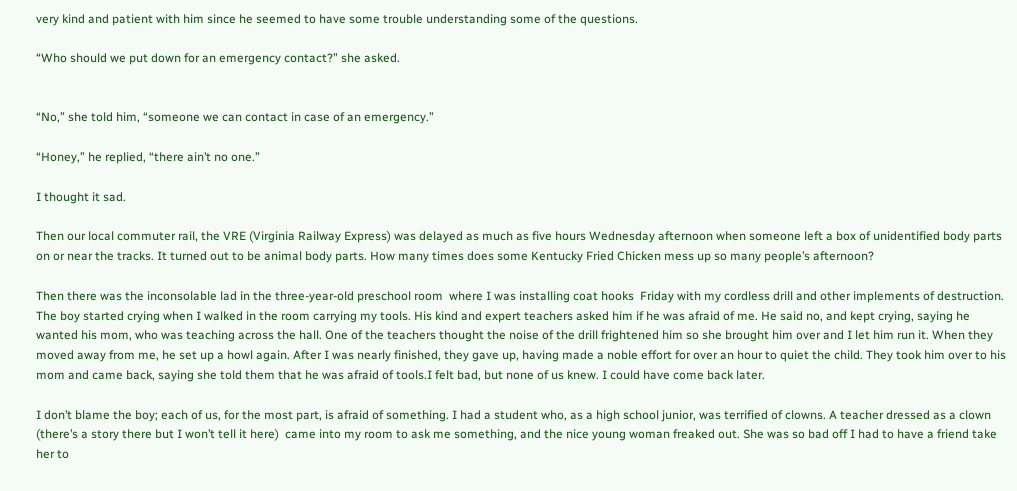very kind and patient with him since he seemed to have some trouble understanding some of the questions.

“Who should we put down for an emergency contact?” she asked.


“No,” she told him, “someone we can contact in case of an emergency.”

“Honey,” he replied, “there ain’t no one.”

I thought it sad.

Then our local commuter rail, the VRE (Virginia Railway Express) was delayed as much as five hours Wednesday afternoon when someone left a box of unidentified body parts on or near the tracks. It turned out to be animal body parts. How many times does some Kentucky Fried Chicken mess up so many people’s afternoon?

Then there was the inconsolable lad in the three-year-old preschool room  where I was installing coat hooks  Friday with my cordless drill and other implements of destruction. The boy started crying when I walked in the room carrying my tools. His kind and expert teachers asked him if he was afraid of me. He said no, and kept crying, saying he wanted his mom, who was teaching across the hall. One of the teachers thought the noise of the drill frightened him so she brought him over and I let him run it. When they moved away from me, he set up a howl again. After I was nearly finished, they gave up, having made a noble effort for over an hour to quiet the child. They took him over to his mom and came back, saying she told them that he was afraid of tools.I felt bad, but none of us knew. I could have come back later.

I don’t blame the boy; each of us, for the most part, is afraid of something. I had a student who, as a high school junior, was terrified of clowns. A teacher dressed as a clown (there’s a story there but I won’t tell it here)  came into my room to ask me something, and the nice young woman freaked out. She was so bad off I had to have a friend take her to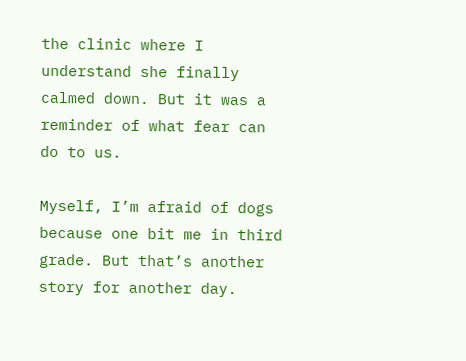the clinic where I understand she finally calmed down. But it was a reminder of what fear can do to us.

Myself, I’m afraid of dogs because one bit me in third grade. But that’s another story for another day.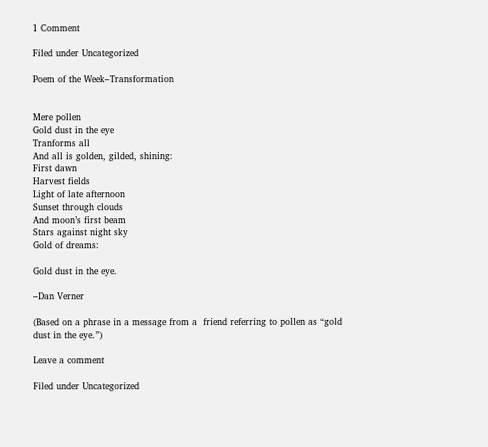1 Comment

Filed under Uncategorized

Poem of the Week–Transformation


Mere pollen
Gold dust in the eye
Tranforms all
And all is golden, gilded, shining:
First dawn
Harvest fields
Light of late afternoon
Sunset through clouds
And moon’s first beam
Stars against night sky
Gold of dreams:

Gold dust in the eye.

–Dan Verner

(Based on a phrase in a message from a  friend referring to pollen as “gold dust in the eye.”)

Leave a comment

Filed under Uncategorized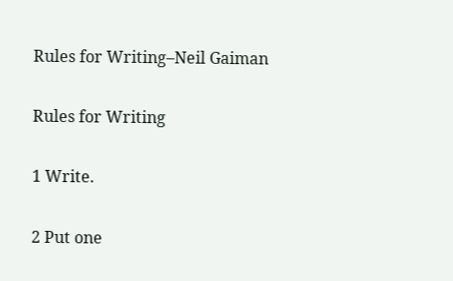Rules for Writing–Neil Gaiman

Rules for Writing

1 Write.

2 Put one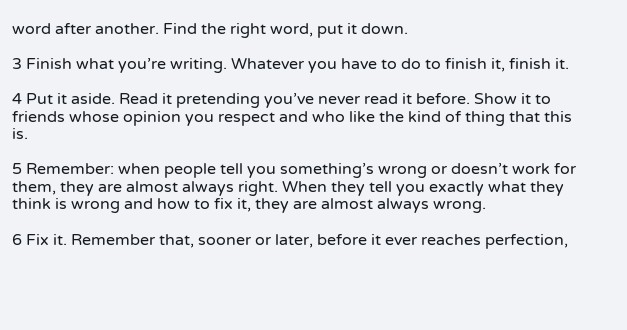word after another. Find the right word, put it down.

3 Finish what you’re writing. Whatever you have to do to finish it, finish it.

4 Put it aside. Read it pretending you’ve never read it before. Show it to friends whose opinion you respect and who like the kind of thing that this is.

5 Remember: when people tell you something’s wrong or doesn’t work for them, they are almost always right. When they tell you exactly what they think is wrong and how to fix it, they are almost always wrong.

6 Fix it. Remember that, sooner or later, before it ever reaches perfection,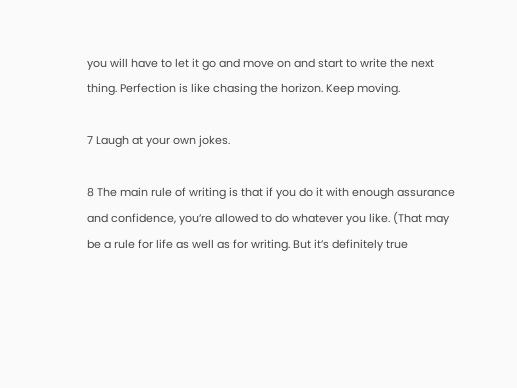you will have to let it go and move on and start to write the next thing. Perfection is like chasing the horizon. Keep moving.

7 Laugh at your own jokes.

8 The main rule of writing is that if you do it with enough assurance and confidence, you’re allowed to do whatever you like. (That may be a rule for life as well as for writing. But it’s definitely true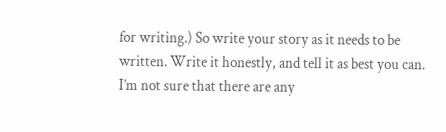for writing.) So write your story as it needs to be written. Write it honestly, and tell it as best you can. I’m not sure that there are any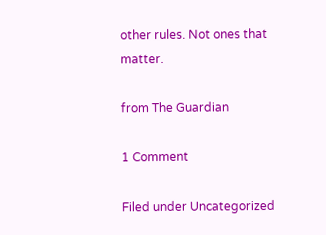other rules. Not ones that matter.

from The Guardian

1 Comment

Filed under Uncategorized